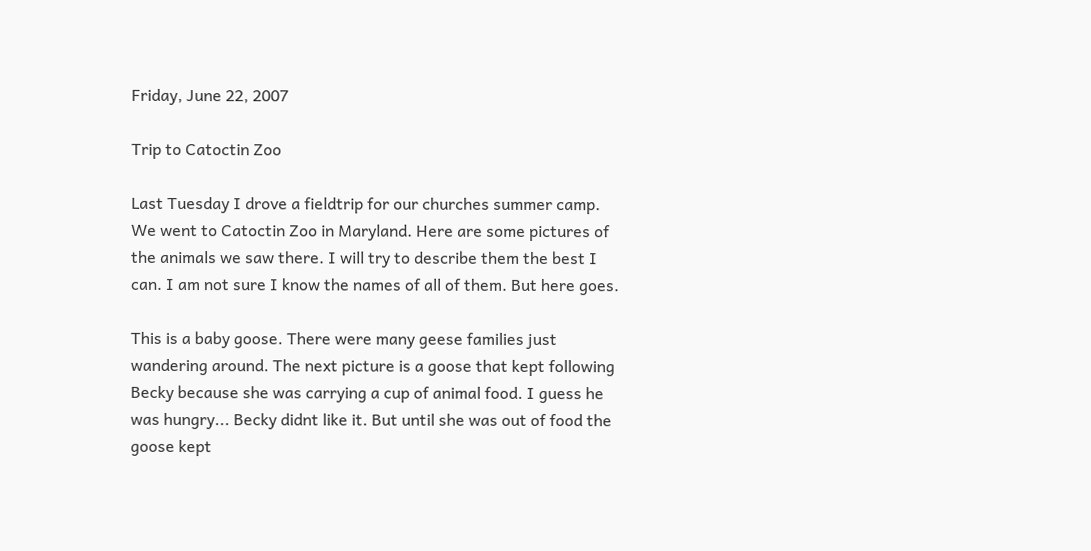Friday, June 22, 2007

Trip to Catoctin Zoo

Last Tuesday I drove a fieldtrip for our churches summer camp. We went to Catoctin Zoo in Maryland. Here are some pictures of the animals we saw there. I will try to describe them the best I can. I am not sure I know the names of all of them. But here goes.

This is a baby goose. There were many geese families just wandering around. The next picture is a goose that kept following Becky because she was carrying a cup of animal food. I guess he was hungry... Becky didnt like it. But until she was out of food the goose kept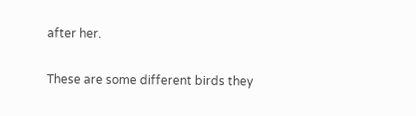after her.

These are some different birds they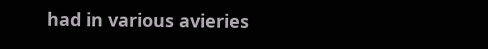had in various avieries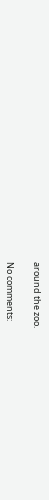around the zoo.

No comments: